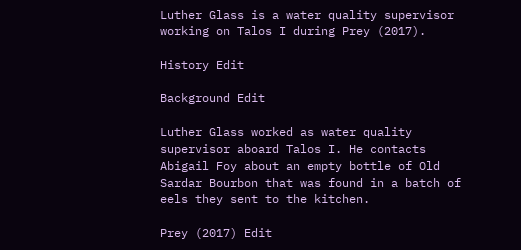Luther Glass is a water quality supervisor working on Talos I during Prey (2017).

History Edit

Background Edit

Luther Glass worked as water quality supervisor aboard Talos I. He contacts Abigail Foy about an empty bottle of Old Sardar Bourbon that was found in a batch of eels they sent to the kitchen.

Prey (2017) Edit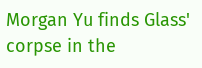Morgan Yu finds Glass' corpse in the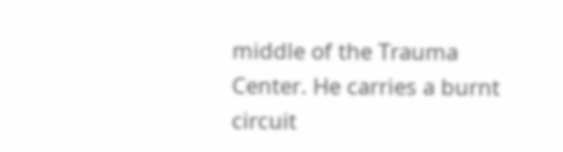middle of the Trauma Center. He carries a burnt circuit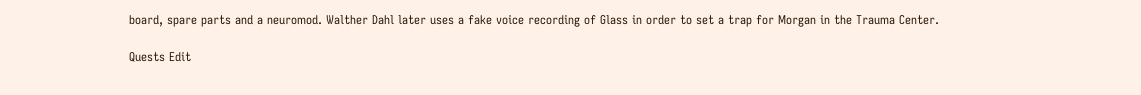board, spare parts and a neuromod. Walther Dahl later uses a fake voice recording of Glass in order to set a trap for Morgan in the Trauma Center.

Quests Edit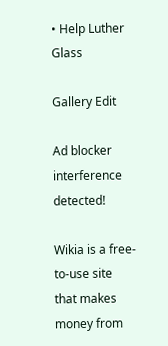• Help Luther Glass

Gallery Edit

Ad blocker interference detected!

Wikia is a free-to-use site that makes money from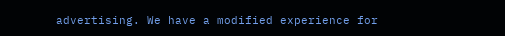advertising. We have a modified experience for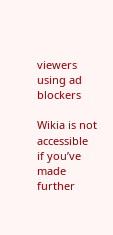viewers using ad blockers

Wikia is not accessible if you’ve made further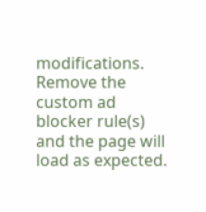modifications. Remove the custom ad blocker rule(s) and the page will load as expected.